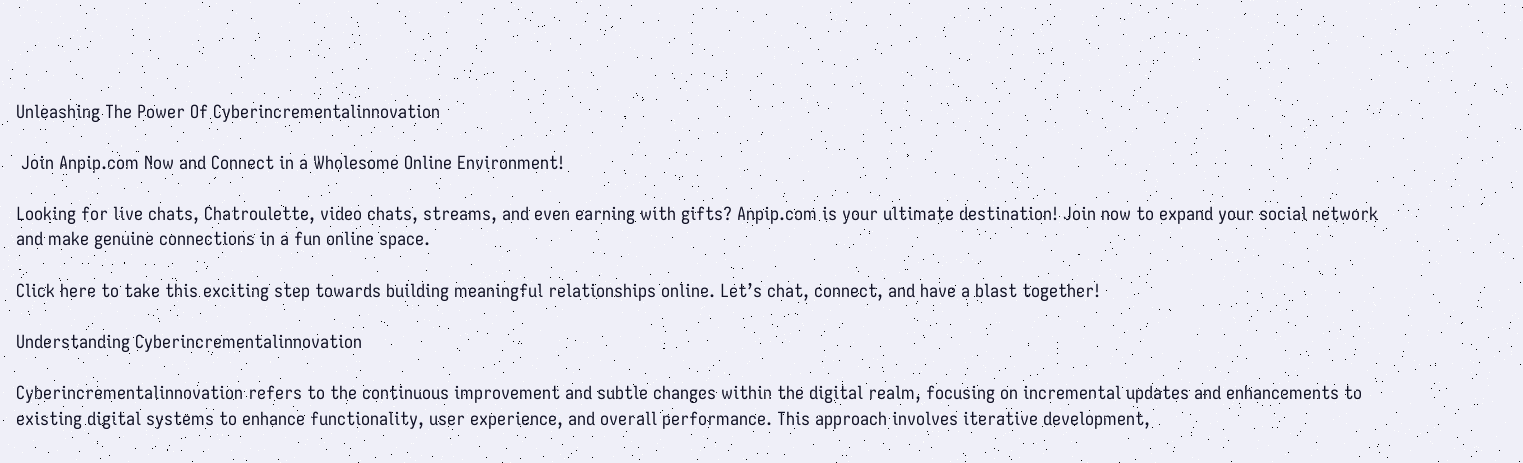Unleashing The Power Of Cyberincrementalinnovation

 Join Anpip.com Now and Connect in a Wholesome Online Environment!

Looking for live chats, Chatroulette, video chats, streams, and even earning with gifts? Anpip.com is your ultimate destination! Join now to expand your social network and make genuine connections in a fun online space.

Click here to take this exciting step towards building meaningful relationships online. Let’s chat, connect, and have a blast together!

Understanding Cyberincrementalinnovation

Cyberincrementalinnovation refers to the continuous improvement and subtle changes within the digital realm, focusing on incremental updates and enhancements to existing digital systems to enhance functionality, user experience, and overall performance. This approach involves iterative development,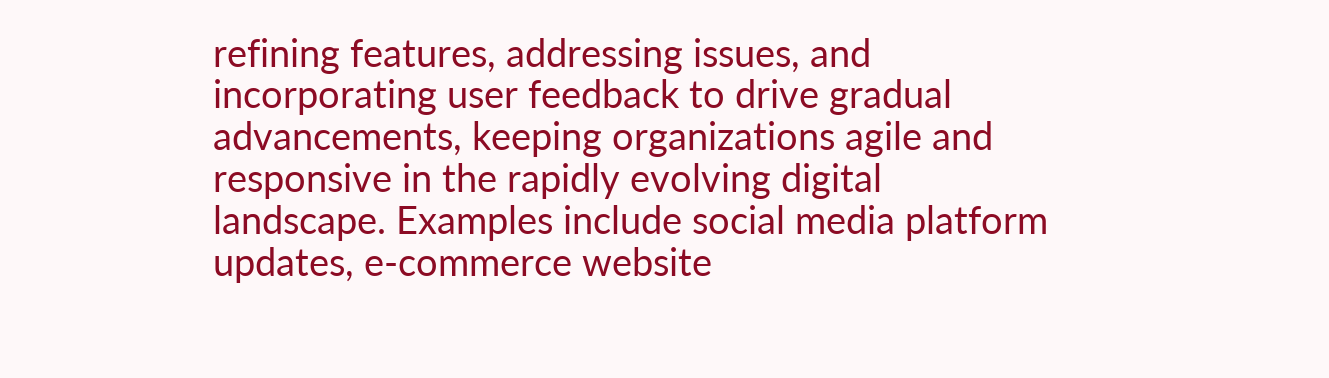refining features, addressing issues, and incorporating user feedback to drive gradual advancements, keeping organizations agile and responsive in the rapidly evolving digital landscape. Examples include social media platform updates, e-commerce website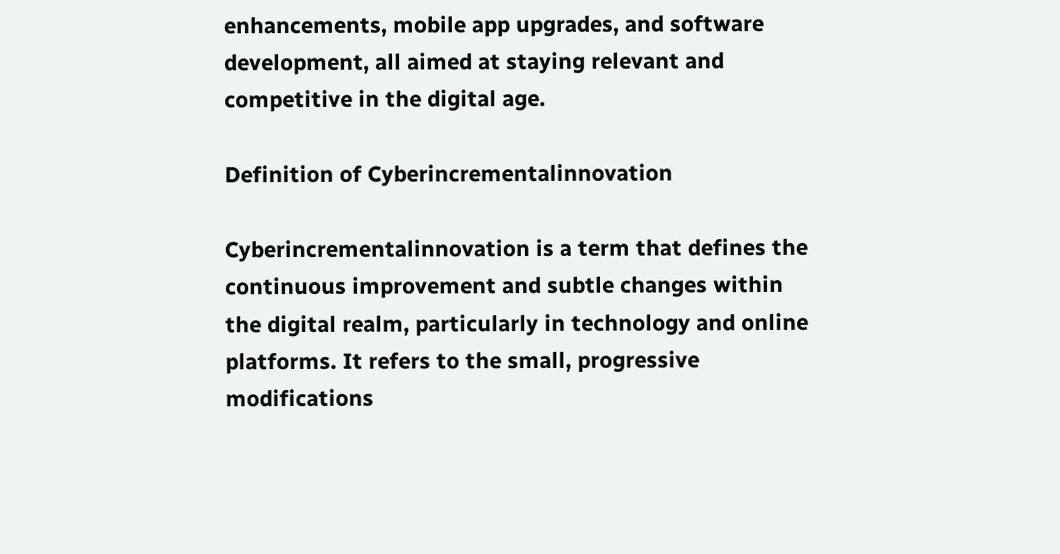enhancements, mobile app upgrades, and software development, all aimed at staying relevant and competitive in the digital age.

Definition of Cyberincrementalinnovation

Cyberincrementalinnovation is a term that defines the continuous improvement and subtle changes within the digital realm, particularly in technology and online platforms. It refers to the small, progressive modifications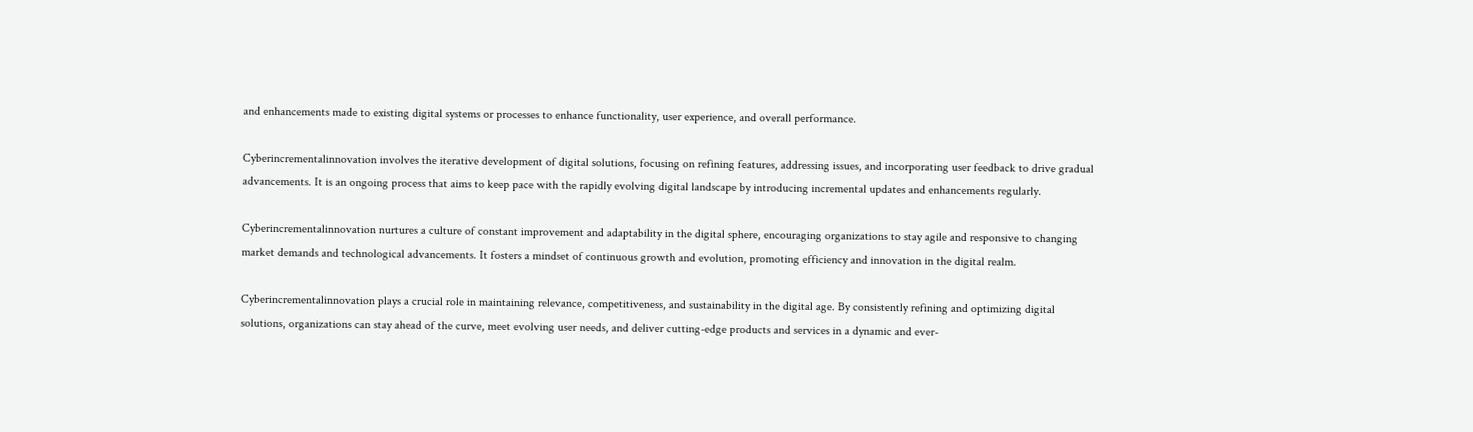and enhancements made to existing digital systems or processes to enhance functionality, user experience, and overall performance.

Cyberincrementalinnovation involves the iterative development of digital solutions, focusing on refining features, addressing issues, and incorporating user feedback to drive gradual advancements. It is an ongoing process that aims to keep pace with the rapidly evolving digital landscape by introducing incremental updates and enhancements regularly.

Cyberincrementalinnovation nurtures a culture of constant improvement and adaptability in the digital sphere, encouraging organizations to stay agile and responsive to changing market demands and technological advancements. It fosters a mindset of continuous growth and evolution, promoting efficiency and innovation in the digital realm.

Cyberincrementalinnovation plays a crucial role in maintaining relevance, competitiveness, and sustainability in the digital age. By consistently refining and optimizing digital solutions, organizations can stay ahead of the curve, meet evolving user needs, and deliver cutting-edge products and services in a dynamic and ever-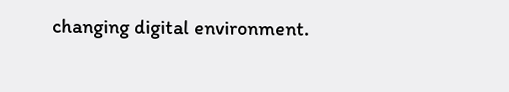changing digital environment.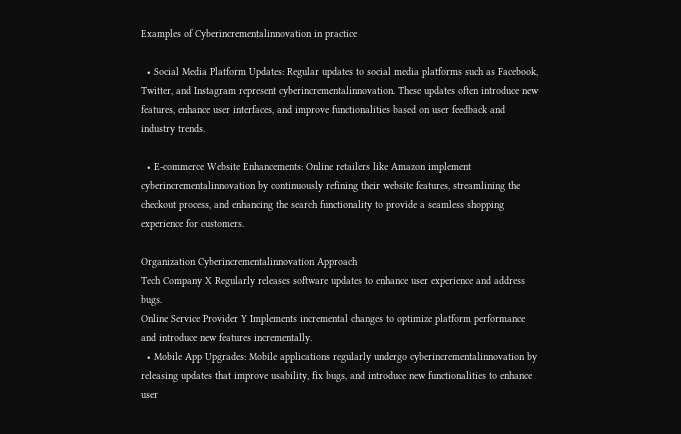Examples of Cyberincrementalinnovation in practice

  • Social Media Platform Updates: Regular updates to social media platforms such as Facebook, Twitter, and Instagram represent cyberincrementalinnovation. These updates often introduce new features, enhance user interfaces, and improve functionalities based on user feedback and industry trends.

  • E-commerce Website Enhancements: Online retailers like Amazon implement cyberincrementalinnovation by continuously refining their website features, streamlining the checkout process, and enhancing the search functionality to provide a seamless shopping experience for customers.

Organization Cyberincrementalinnovation Approach
Tech Company X Regularly releases software updates to enhance user experience and address bugs.
Online Service Provider Y Implements incremental changes to optimize platform performance and introduce new features incrementally.
  • Mobile App Upgrades: Mobile applications regularly undergo cyberincrementalinnovation by releasing updates that improve usability, fix bugs, and introduce new functionalities to enhance user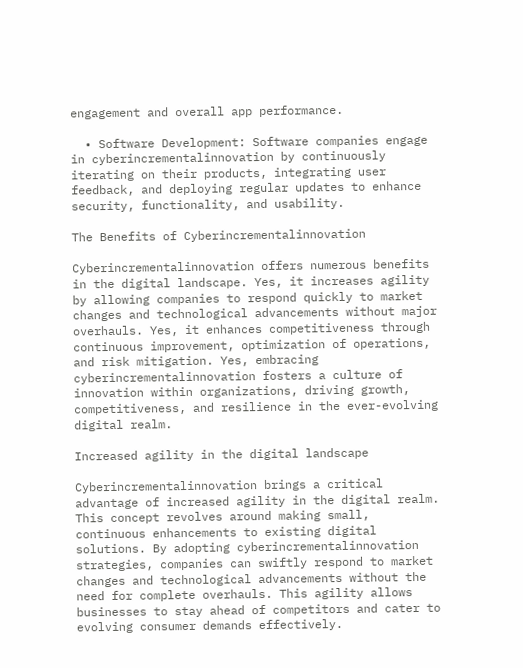engagement and overall app performance.

  • Software Development: Software companies engage in cyberincrementalinnovation by continuously iterating on their products, integrating user feedback, and deploying regular updates to enhance security, functionality, and usability.

The Benefits of Cyberincrementalinnovation

Cyberincrementalinnovation offers numerous benefits in the digital landscape. Yes, it increases agility by allowing companies to respond quickly to market changes and technological advancements without major overhauls. Yes, it enhances competitiveness through continuous improvement, optimization of operations, and risk mitigation. Yes, embracing cyberincrementalinnovation fosters a culture of innovation within organizations, driving growth, competitiveness, and resilience in the ever-evolving digital realm.

Increased agility in the digital landscape

Cyberincrementalinnovation brings a critical advantage of increased agility in the digital realm. This concept revolves around making small, continuous enhancements to existing digital solutions. By adopting cyberincrementalinnovation strategies, companies can swiftly respond to market changes and technological advancements without the need for complete overhauls. This agility allows businesses to stay ahead of competitors and cater to evolving consumer demands effectively.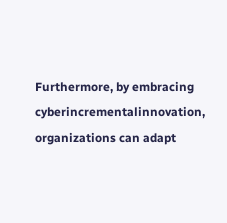Furthermore, by embracing cyberincrementalinnovation, organizations can adapt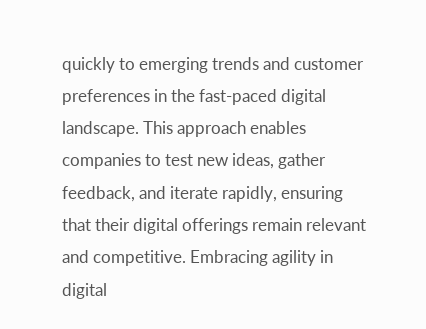quickly to emerging trends and customer preferences in the fast-paced digital landscape. This approach enables companies to test new ideas, gather feedback, and iterate rapidly, ensuring that their digital offerings remain relevant and competitive. Embracing agility in digital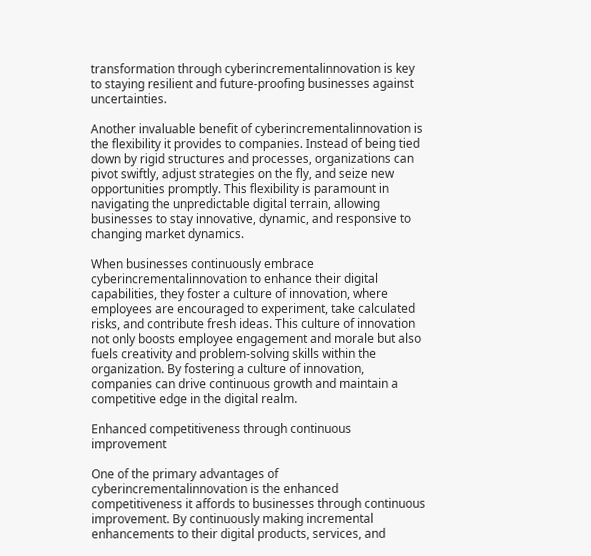transformation through cyberincrementalinnovation is key to staying resilient and future-proofing businesses against uncertainties.

Another invaluable benefit of cyberincrementalinnovation is the flexibility it provides to companies. Instead of being tied down by rigid structures and processes, organizations can pivot swiftly, adjust strategies on the fly, and seize new opportunities promptly. This flexibility is paramount in navigating the unpredictable digital terrain, allowing businesses to stay innovative, dynamic, and responsive to changing market dynamics.

When businesses continuously embrace cyberincrementalinnovation to enhance their digital capabilities, they foster a culture of innovation, where employees are encouraged to experiment, take calculated risks, and contribute fresh ideas. This culture of innovation not only boosts employee engagement and morale but also fuels creativity and problem-solving skills within the organization. By fostering a culture of innovation, companies can drive continuous growth and maintain a competitive edge in the digital realm.

Enhanced competitiveness through continuous improvement

One of the primary advantages of cyberincrementalinnovation is the enhanced competitiveness it affords to businesses through continuous improvement. By continuously making incremental enhancements to their digital products, services, and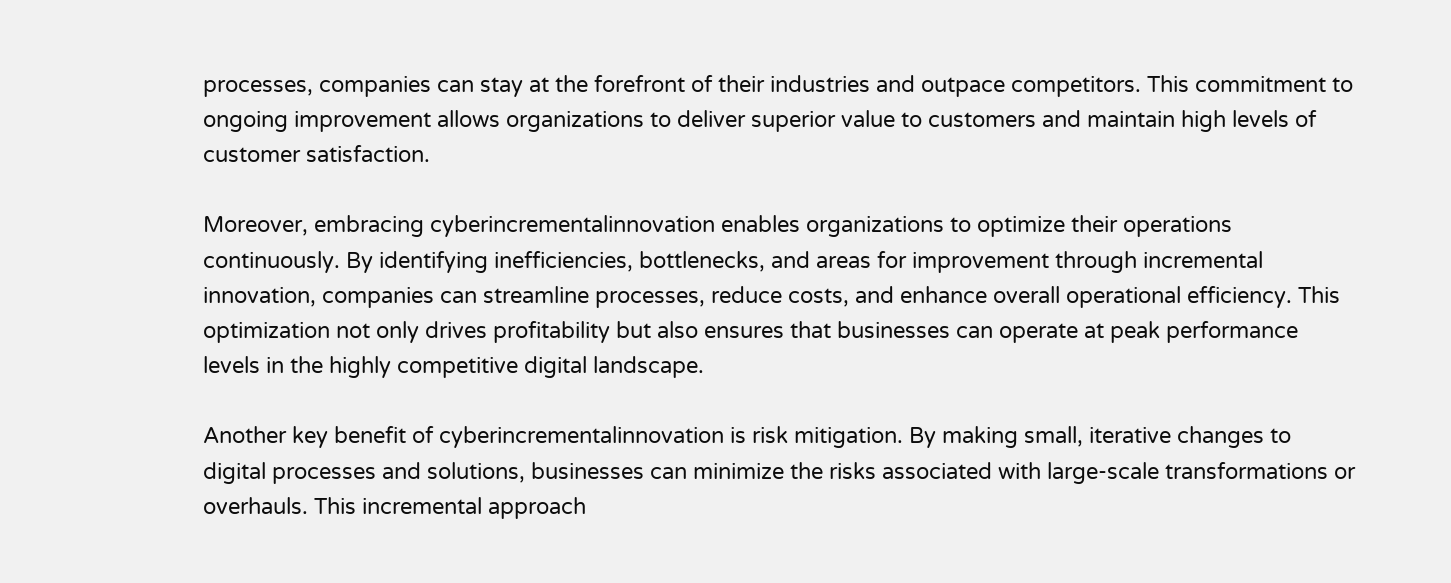processes, companies can stay at the forefront of their industries and outpace competitors. This commitment to ongoing improvement allows organizations to deliver superior value to customers and maintain high levels of customer satisfaction.

Moreover, embracing cyberincrementalinnovation enables organizations to optimize their operations continuously. By identifying inefficiencies, bottlenecks, and areas for improvement through incremental innovation, companies can streamline processes, reduce costs, and enhance overall operational efficiency. This optimization not only drives profitability but also ensures that businesses can operate at peak performance levels in the highly competitive digital landscape.

Another key benefit of cyberincrementalinnovation is risk mitigation. By making small, iterative changes to digital processes and solutions, businesses can minimize the risks associated with large-scale transformations or overhauls. This incremental approach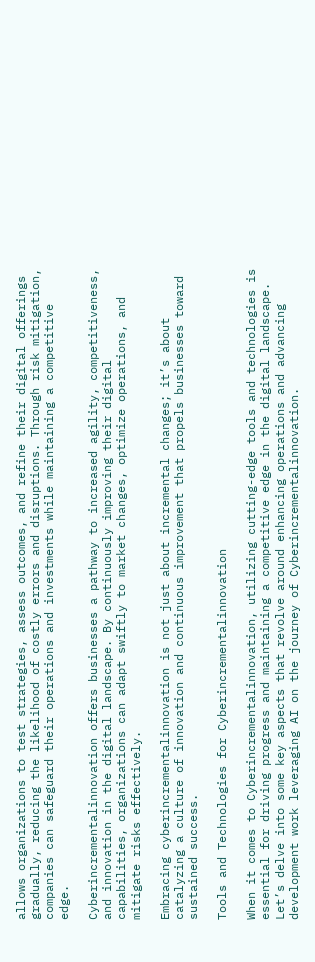allows organizations to test strategies, assess outcomes, and refine their digital offerings gradually, reducing the likelihood of costly errors and disruptions. Through risk mitigation, companies can safeguard their operations and investments while maintaining a competitive edge.

Cyberincrementalinnovation offers businesses a pathway to increased agility, competitiveness, and innovation in the digital landscape. By continuously improving their digital capabilities, organizations can adapt swiftly to market changes, optimize operations, and mitigate risks effectively.

Embracing cyberincrementalinnovation is not just about incremental changes; it’s about catalyzing a culture of innovation and continuous improvement that propels businesses toward sustained success.

Tools and Technologies for Cyberincrementalinnovation

When it comes to Cyberincrementalinnovation, utilizing cutting-edge tools and technologies is essential for driving progress and maintaining a competitive edge in the digital landscape. Let’s delve into some key aspects that revolve around enhancing operations and advancing development work leveraging AI on the journey of Cyberincrementalinnovation.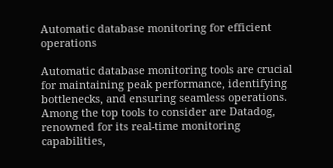Automatic database monitoring for efficient operations

Automatic database monitoring tools are crucial for maintaining peak performance, identifying bottlenecks, and ensuring seamless operations. Among the top tools to consider are Datadog, renowned for its real-time monitoring capabilities,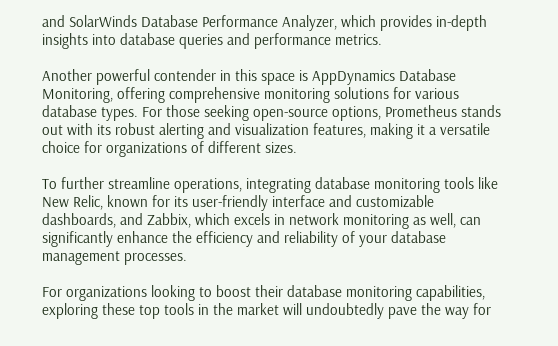and SolarWinds Database Performance Analyzer, which provides in-depth insights into database queries and performance metrics.

Another powerful contender in this space is AppDynamics Database Monitoring, offering comprehensive monitoring solutions for various database types. For those seeking open-source options, Prometheus stands out with its robust alerting and visualization features, making it a versatile choice for organizations of different sizes.

To further streamline operations, integrating database monitoring tools like New Relic, known for its user-friendly interface and customizable dashboards, and Zabbix, which excels in network monitoring as well, can significantly enhance the efficiency and reliability of your database management processes.

For organizations looking to boost their database monitoring capabilities, exploring these top tools in the market will undoubtedly pave the way for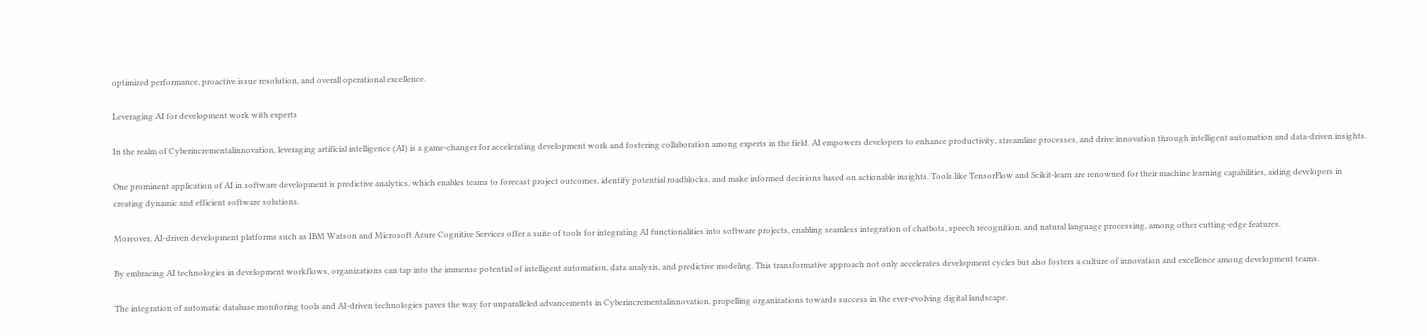optimized performance, proactive issue resolution, and overall operational excellence.

Leveraging AI for development work with experts

In the realm of Cyberincrementalinnovation, leveraging artificial intelligence (AI) is a game-changer for accelerating development work and fostering collaboration among experts in the field. AI empowers developers to enhance productivity, streamline processes, and drive innovation through intelligent automation and data-driven insights.

One prominent application of AI in software development is predictive analytics, which enables teams to forecast project outcomes, identify potential roadblocks, and make informed decisions based on actionable insights. Tools like TensorFlow and Scikit-learn are renowned for their machine learning capabilities, aiding developers in creating dynamic and efficient software solutions.

Moreover, AI-driven development platforms such as IBM Watson and Microsoft Azure Cognitive Services offer a suite of tools for integrating AI functionalities into software projects, enabling seamless integration of chatbots, speech recognition, and natural language processing, among other cutting-edge features.

By embracing AI technologies in development workflows, organizations can tap into the immense potential of intelligent automation, data analysis, and predictive modeling. This transformative approach not only accelerates development cycles but also fosters a culture of innovation and excellence among development teams.

The integration of automatic database monitoring tools and AI-driven technologies paves the way for unparalleled advancements in Cyberincrementalinnovation, propelling organizations towards success in the ever-evolving digital landscape.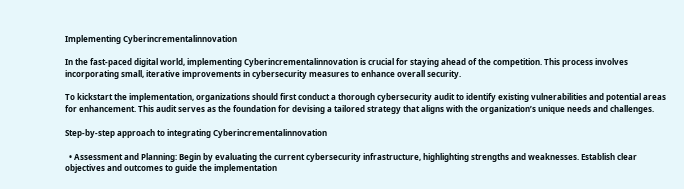Implementing Cyberincrementalinnovation

In the fast-paced digital world, implementing Cyberincrementalinnovation is crucial for staying ahead of the competition. This process involves incorporating small, iterative improvements in cybersecurity measures to enhance overall security.

To kickstart the implementation, organizations should first conduct a thorough cybersecurity audit to identify existing vulnerabilities and potential areas for enhancement. This audit serves as the foundation for devising a tailored strategy that aligns with the organization’s unique needs and challenges.

Step-by-step approach to integrating Cyberincrementalinnovation

  • Assessment and Planning: Begin by evaluating the current cybersecurity infrastructure, highlighting strengths and weaknesses. Establish clear objectives and outcomes to guide the implementation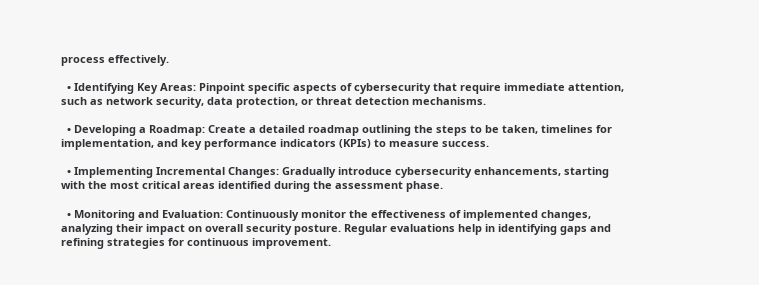process effectively.

  • Identifying Key Areas: Pinpoint specific aspects of cybersecurity that require immediate attention, such as network security, data protection, or threat detection mechanisms.

  • Developing a Roadmap: Create a detailed roadmap outlining the steps to be taken, timelines for implementation, and key performance indicators (KPIs) to measure success.

  • Implementing Incremental Changes: Gradually introduce cybersecurity enhancements, starting with the most critical areas identified during the assessment phase.

  • Monitoring and Evaluation: Continuously monitor the effectiveness of implemented changes, analyzing their impact on overall security posture. Regular evaluations help in identifying gaps and refining strategies for continuous improvement.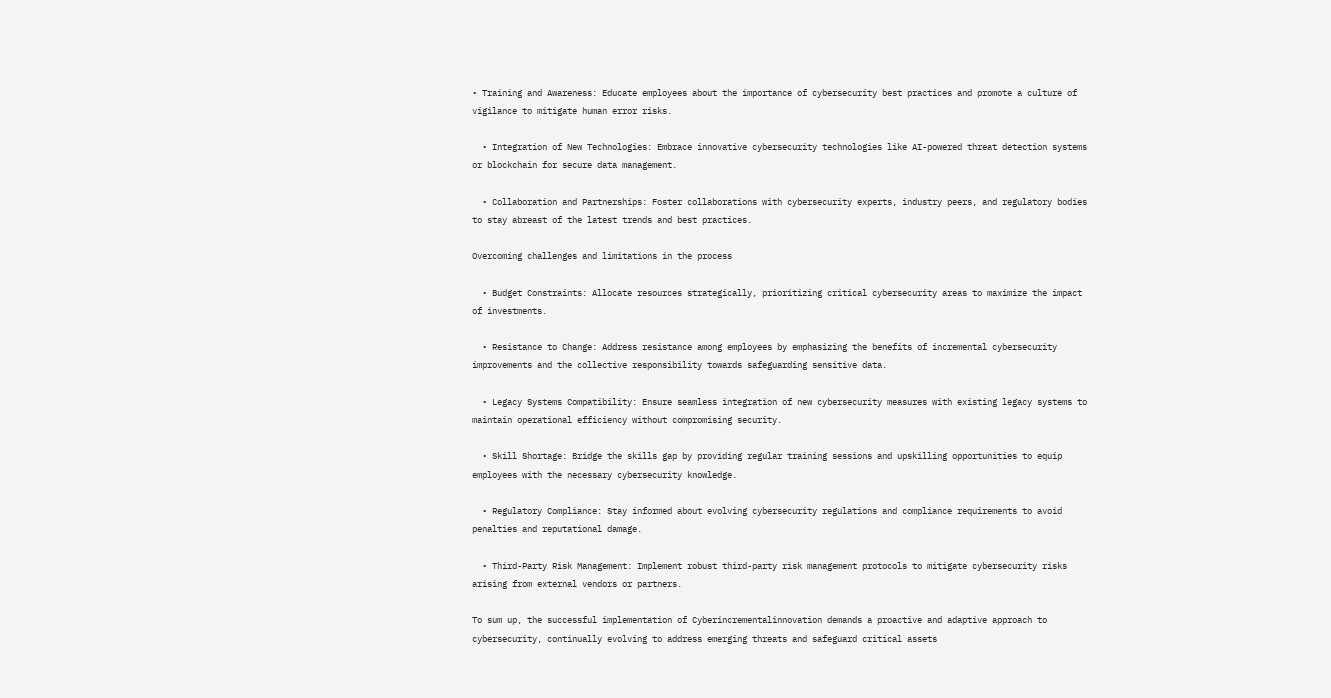• Training and Awareness: Educate employees about the importance of cybersecurity best practices and promote a culture of vigilance to mitigate human error risks.

  • Integration of New Technologies: Embrace innovative cybersecurity technologies like AI-powered threat detection systems or blockchain for secure data management.

  • Collaboration and Partnerships: Foster collaborations with cybersecurity experts, industry peers, and regulatory bodies to stay abreast of the latest trends and best practices.

Overcoming challenges and limitations in the process

  • Budget Constraints: Allocate resources strategically, prioritizing critical cybersecurity areas to maximize the impact of investments.

  • Resistance to Change: Address resistance among employees by emphasizing the benefits of incremental cybersecurity improvements and the collective responsibility towards safeguarding sensitive data.

  • Legacy Systems Compatibility: Ensure seamless integration of new cybersecurity measures with existing legacy systems to maintain operational efficiency without compromising security.

  • Skill Shortage: Bridge the skills gap by providing regular training sessions and upskilling opportunities to equip employees with the necessary cybersecurity knowledge.

  • Regulatory Compliance: Stay informed about evolving cybersecurity regulations and compliance requirements to avoid penalties and reputational damage.

  • Third-Party Risk Management: Implement robust third-party risk management protocols to mitigate cybersecurity risks arising from external vendors or partners.

To sum up, the successful implementation of Cyberincrementalinnovation demands a proactive and adaptive approach to cybersecurity, continually evolving to address emerging threats and safeguard critical assets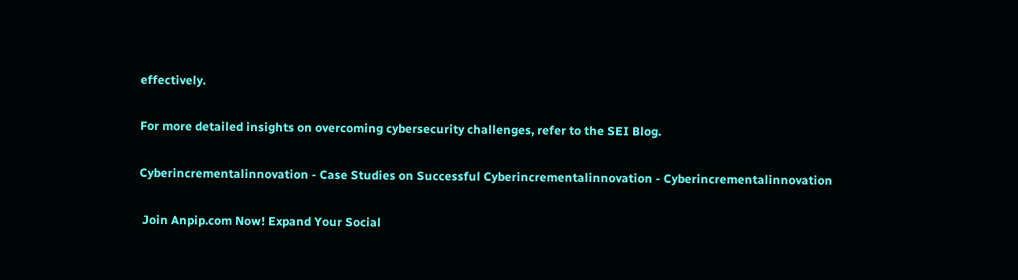effectively.

For more detailed insights on overcoming cybersecurity challenges, refer to the SEI Blog.

Cyberincrementalinnovation - Case Studies on Successful Cyberincrementalinnovation - Cyberincrementalinnovation

 Join Anpip.com Now! Expand Your Social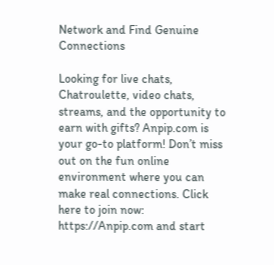Network and Find Genuine Connections

Looking for live chats, Chatroulette, video chats, streams, and the opportunity to earn with gifts? Anpip.com is your go-to platform! Don’t miss out on the fun online environment where you can make real connections. Click here to join now: https://Anpip.com and start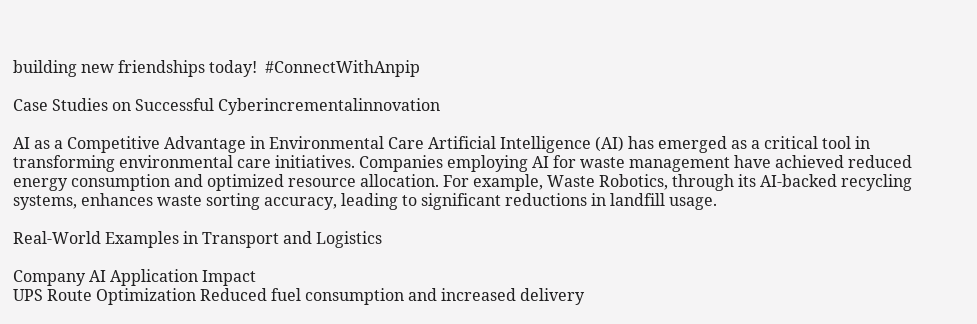building new friendships today!  #ConnectWithAnpip

Case Studies on Successful Cyberincrementalinnovation

AI as a Competitive Advantage in Environmental Care Artificial Intelligence (AI) has emerged as a critical tool in transforming environmental care initiatives. Companies employing AI for waste management have achieved reduced energy consumption and optimized resource allocation. For example, Waste Robotics, through its AI-backed recycling systems, enhances waste sorting accuracy, leading to significant reductions in landfill usage.

Real-World Examples in Transport and Logistics

Company AI Application Impact
UPS Route Optimization Reduced fuel consumption and increased delivery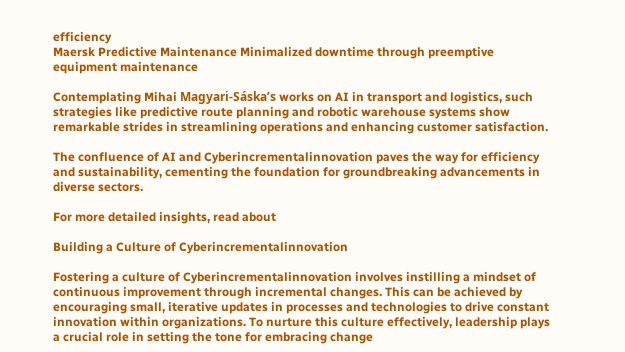efficiency
Maersk Predictive Maintenance Minimalized downtime through preemptive equipment maintenance

Contemplating Mihai Magyari-Sáska’s works on AI in transport and logistics, such strategies like predictive route planning and robotic warehouse systems show remarkable strides in streamlining operations and enhancing customer satisfaction.

The confluence of AI and Cyberincrementalinnovation paves the way for efficiency and sustainability, cementing the foundation for groundbreaking advancements in diverse sectors.

For more detailed insights, read about

Building a Culture of Cyberincrementalinnovation

Fostering a culture of Cyberincrementalinnovation involves instilling a mindset of continuous improvement through incremental changes. This can be achieved by encouraging small, iterative updates in processes and technologies to drive constant innovation within organizations. To nurture this culture effectively, leadership plays a crucial role in setting the tone for embracing change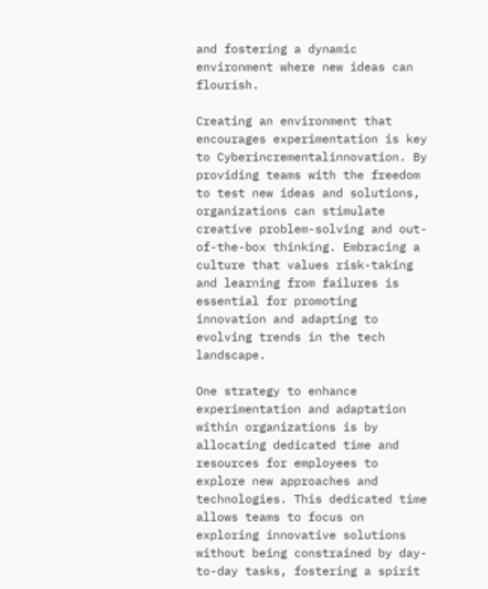and fostering a dynamic environment where new ideas can flourish.

Creating an environment that encourages experimentation is key to Cyberincrementalinnovation. By providing teams with the freedom to test new ideas and solutions, organizations can stimulate creative problem-solving and out-of-the-box thinking. Embracing a culture that values risk-taking and learning from failures is essential for promoting innovation and adapting to evolving trends in the tech landscape.

One strategy to enhance experimentation and adaptation within organizations is by allocating dedicated time and resources for employees to explore new approaches and technologies. This dedicated time allows teams to focus on exploring innovative solutions without being constrained by day-to-day tasks, fostering a spirit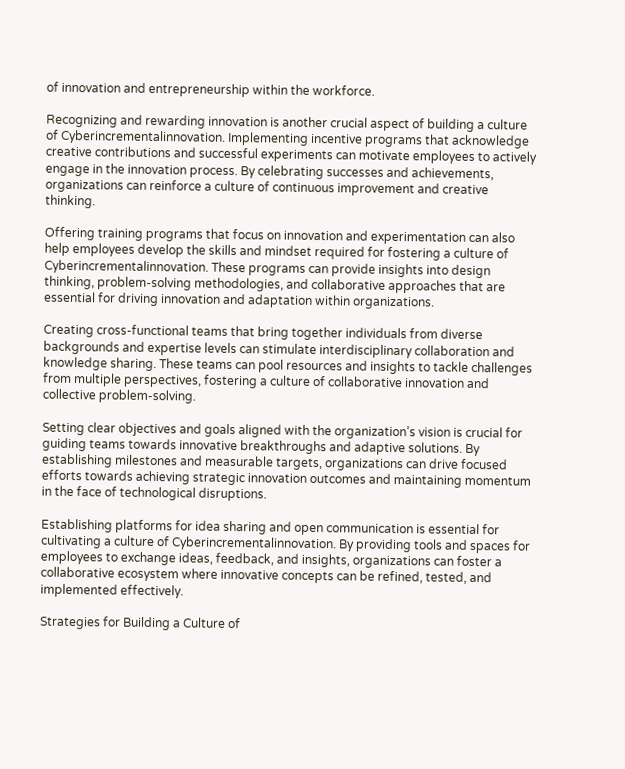of innovation and entrepreneurship within the workforce.

Recognizing and rewarding innovation is another crucial aspect of building a culture of Cyberincrementalinnovation. Implementing incentive programs that acknowledge creative contributions and successful experiments can motivate employees to actively engage in the innovation process. By celebrating successes and achievements, organizations can reinforce a culture of continuous improvement and creative thinking.

Offering training programs that focus on innovation and experimentation can also help employees develop the skills and mindset required for fostering a culture of Cyberincrementalinnovation. These programs can provide insights into design thinking, problem-solving methodologies, and collaborative approaches that are essential for driving innovation and adaptation within organizations.

Creating cross-functional teams that bring together individuals from diverse backgrounds and expertise levels can stimulate interdisciplinary collaboration and knowledge sharing. These teams can pool resources and insights to tackle challenges from multiple perspectives, fostering a culture of collaborative innovation and collective problem-solving.

Setting clear objectives and goals aligned with the organization’s vision is crucial for guiding teams towards innovative breakthroughs and adaptive solutions. By establishing milestones and measurable targets, organizations can drive focused efforts towards achieving strategic innovation outcomes and maintaining momentum in the face of technological disruptions.

Establishing platforms for idea sharing and open communication is essential for cultivating a culture of Cyberincrementalinnovation. By providing tools and spaces for employees to exchange ideas, feedback, and insights, organizations can foster a collaborative ecosystem where innovative concepts can be refined, tested, and implemented effectively.

Strategies for Building a Culture of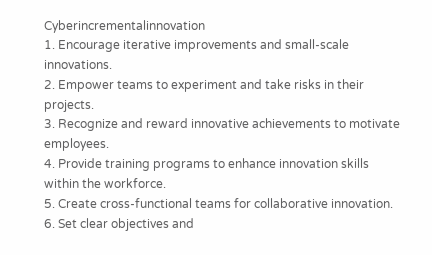Cyberincrementalinnovation
1. Encourage iterative improvements and small-scale innovations.
2. Empower teams to experiment and take risks in their projects.
3. Recognize and reward innovative achievements to motivate employees.
4. Provide training programs to enhance innovation skills within the workforce.
5. Create cross-functional teams for collaborative innovation.
6. Set clear objectives and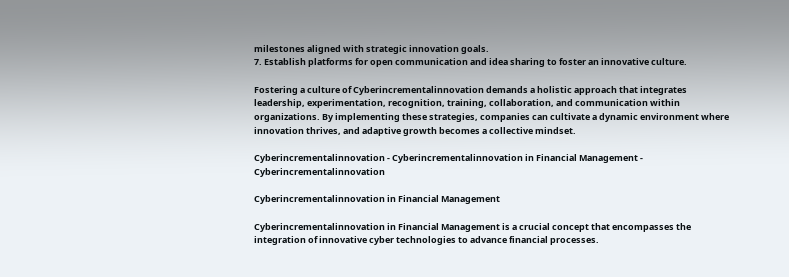milestones aligned with strategic innovation goals.
7. Establish platforms for open communication and idea sharing to foster an innovative culture.

Fostering a culture of Cyberincrementalinnovation demands a holistic approach that integrates leadership, experimentation, recognition, training, collaboration, and communication within organizations. By implementing these strategies, companies can cultivate a dynamic environment where innovation thrives, and adaptive growth becomes a collective mindset.

Cyberincrementalinnovation - Cyberincrementalinnovation in Financial Management - Cyberincrementalinnovation

Cyberincrementalinnovation in Financial Management

Cyberincrementalinnovation in Financial Management is a crucial concept that encompasses the integration of innovative cyber technologies to advance financial processes.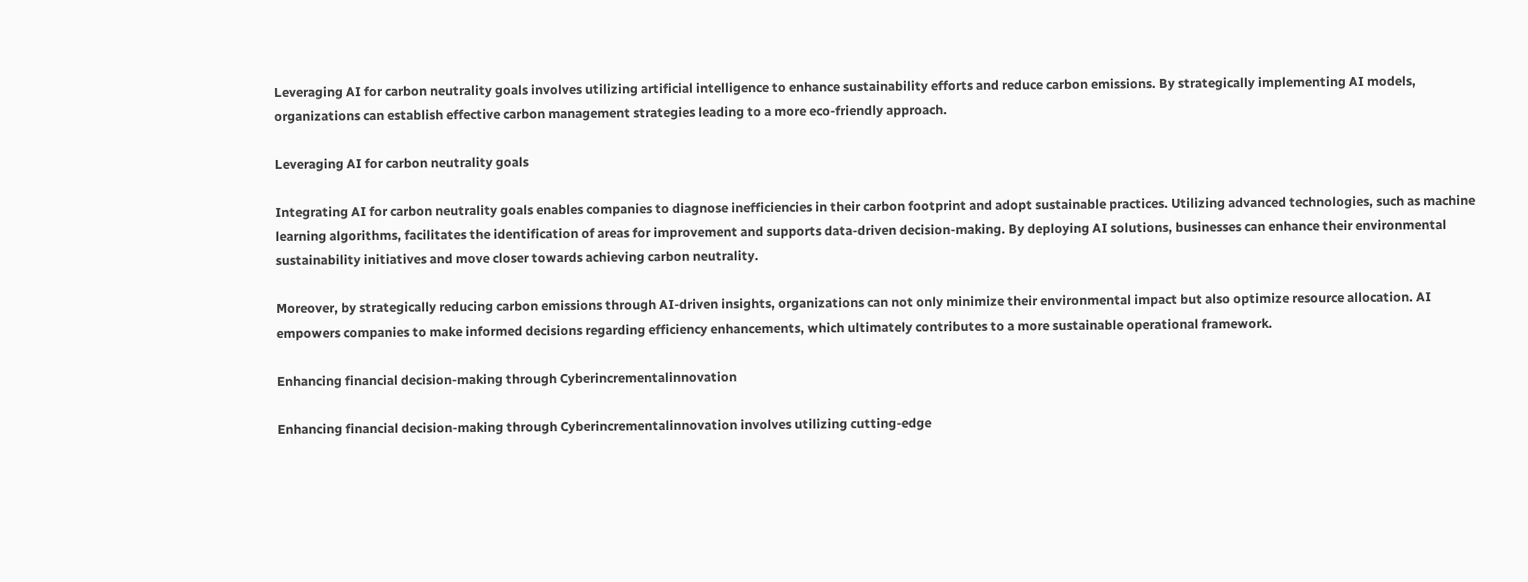Leveraging AI for carbon neutrality goals involves utilizing artificial intelligence to enhance sustainability efforts and reduce carbon emissions. By strategically implementing AI models, organizations can establish effective carbon management strategies leading to a more eco-friendly approach.

Leveraging AI for carbon neutrality goals

Integrating AI for carbon neutrality goals enables companies to diagnose inefficiencies in their carbon footprint and adopt sustainable practices. Utilizing advanced technologies, such as machine learning algorithms, facilitates the identification of areas for improvement and supports data-driven decision-making. By deploying AI solutions, businesses can enhance their environmental sustainability initiatives and move closer towards achieving carbon neutrality.

Moreover, by strategically reducing carbon emissions through AI-driven insights, organizations can not only minimize their environmental impact but also optimize resource allocation. AI empowers companies to make informed decisions regarding efficiency enhancements, which ultimately contributes to a more sustainable operational framework.

Enhancing financial decision-making through Cyberincrementalinnovation

Enhancing financial decision-making through Cyberincrementalinnovation involves utilizing cutting-edge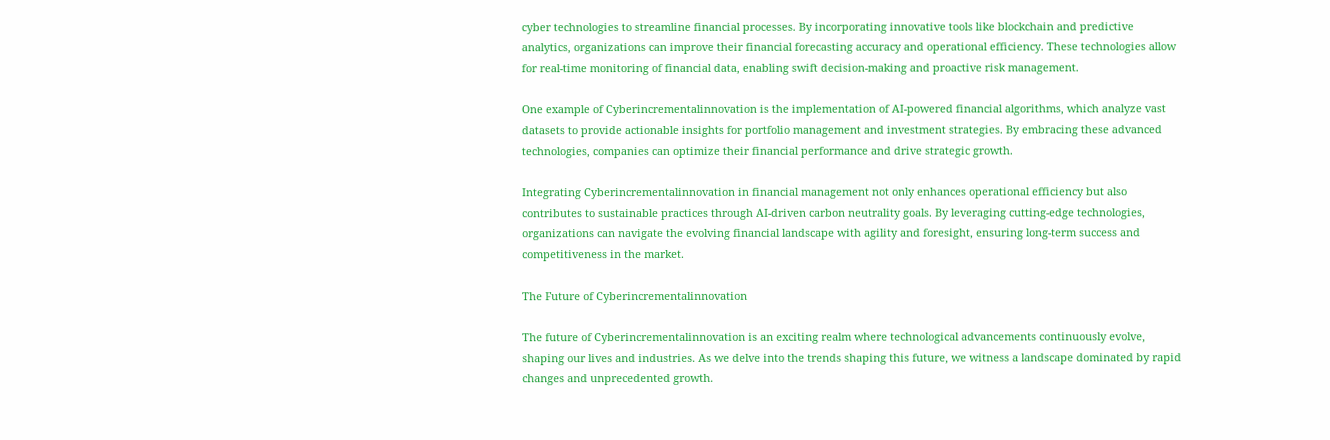cyber technologies to streamline financial processes. By incorporating innovative tools like blockchain and predictive analytics, organizations can improve their financial forecasting accuracy and operational efficiency. These technologies allow for real-time monitoring of financial data, enabling swift decision-making and proactive risk management.

One example of Cyberincrementalinnovation is the implementation of AI-powered financial algorithms, which analyze vast datasets to provide actionable insights for portfolio management and investment strategies. By embracing these advanced technologies, companies can optimize their financial performance and drive strategic growth.

Integrating Cyberincrementalinnovation in financial management not only enhances operational efficiency but also contributes to sustainable practices through AI-driven carbon neutrality goals. By leveraging cutting-edge technologies, organizations can navigate the evolving financial landscape with agility and foresight, ensuring long-term success and competitiveness in the market.

The Future of Cyberincrementalinnovation

The future of Cyberincrementalinnovation is an exciting realm where technological advancements continuously evolve, shaping our lives and industries. As we delve into the trends shaping this future, we witness a landscape dominated by rapid changes and unprecedented growth.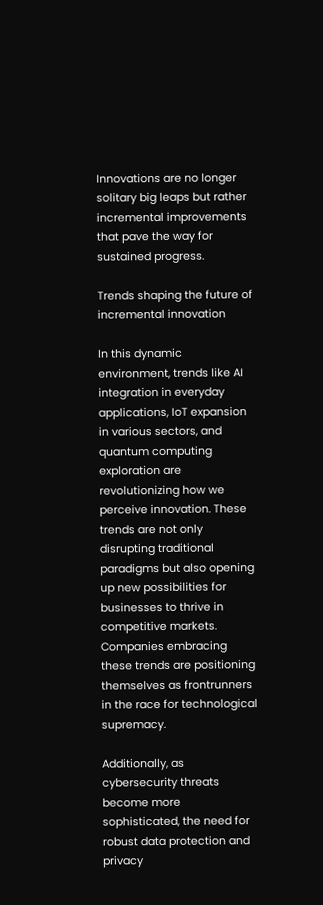Innovations are no longer solitary big leaps but rather incremental improvements that pave the way for sustained progress.

Trends shaping the future of incremental innovation

In this dynamic environment, trends like AI integration in everyday applications, IoT expansion in various sectors, and quantum computing exploration are revolutionizing how we perceive innovation. These trends are not only disrupting traditional paradigms but also opening up new possibilities for businesses to thrive in competitive markets. Companies embracing these trends are positioning themselves as frontrunners in the race for technological supremacy.

Additionally, as cybersecurity threats become more sophisticated, the need for robust data protection and privacy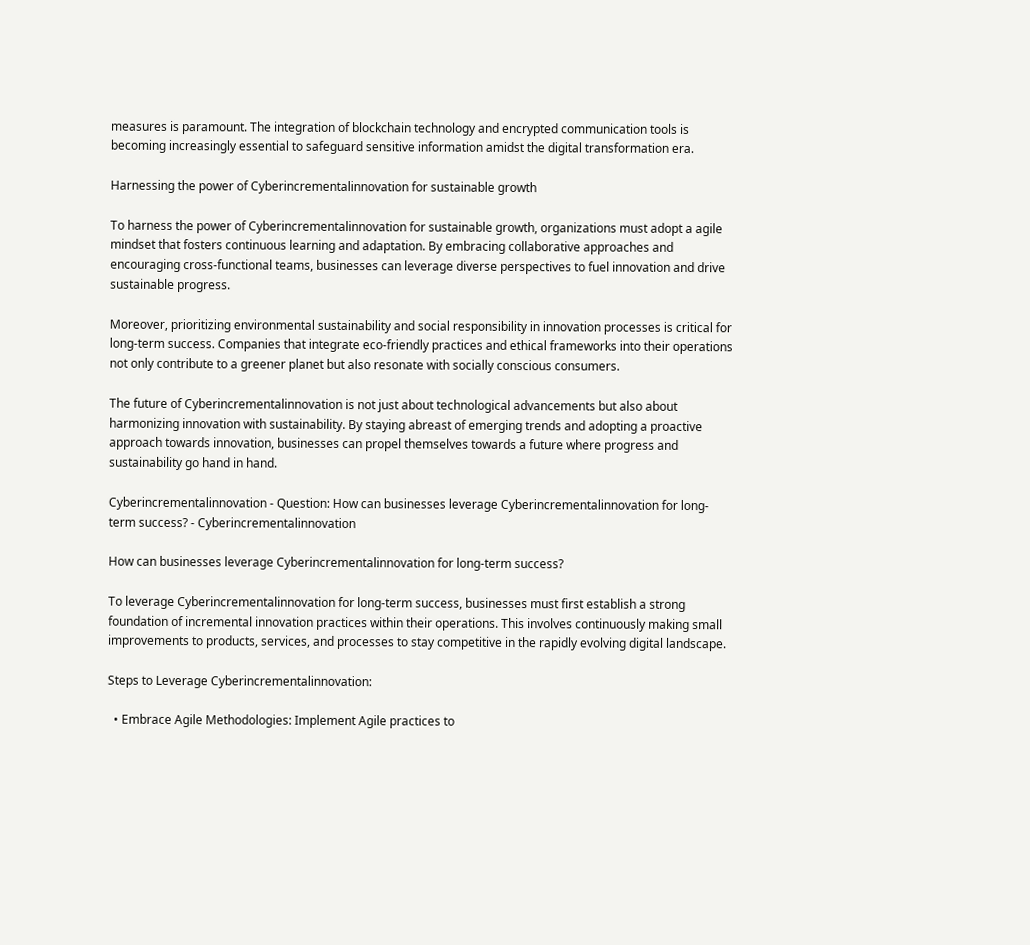measures is paramount. The integration of blockchain technology and encrypted communication tools is becoming increasingly essential to safeguard sensitive information amidst the digital transformation era.

Harnessing the power of Cyberincrementalinnovation for sustainable growth

To harness the power of Cyberincrementalinnovation for sustainable growth, organizations must adopt a agile mindset that fosters continuous learning and adaptation. By embracing collaborative approaches and encouraging cross-functional teams, businesses can leverage diverse perspectives to fuel innovation and drive sustainable progress.

Moreover, prioritizing environmental sustainability and social responsibility in innovation processes is critical for long-term success. Companies that integrate eco-friendly practices and ethical frameworks into their operations not only contribute to a greener planet but also resonate with socially conscious consumers.

The future of Cyberincrementalinnovation is not just about technological advancements but also about harmonizing innovation with sustainability. By staying abreast of emerging trends and adopting a proactive approach towards innovation, businesses can propel themselves towards a future where progress and sustainability go hand in hand.

Cyberincrementalinnovation - Question: How can businesses leverage Cyberincrementalinnovation for long-term success? - Cyberincrementalinnovation

How can businesses leverage Cyberincrementalinnovation for long-term success?

To leverage Cyberincrementalinnovation for long-term success, businesses must first establish a strong foundation of incremental innovation practices within their operations. This involves continuously making small improvements to products, services, and processes to stay competitive in the rapidly evolving digital landscape.

Steps to Leverage Cyberincrementalinnovation:

  • Embrace Agile Methodologies: Implement Agile practices to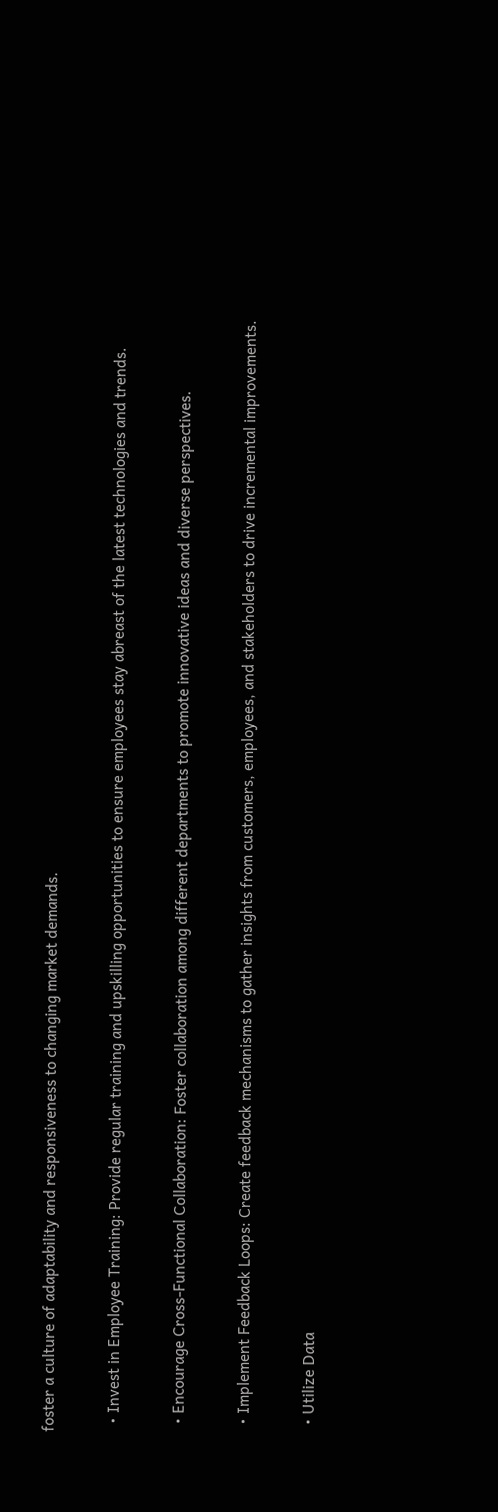foster a culture of adaptability and responsiveness to changing market demands.

  • Invest in Employee Training: Provide regular training and upskilling opportunities to ensure employees stay abreast of the latest technologies and trends.

  • Encourage Cross-Functional Collaboration: Foster collaboration among different departments to promote innovative ideas and diverse perspectives.

  • Implement Feedback Loops: Create feedback mechanisms to gather insights from customers, employees, and stakeholders to drive incremental improvements.

  • Utilize Data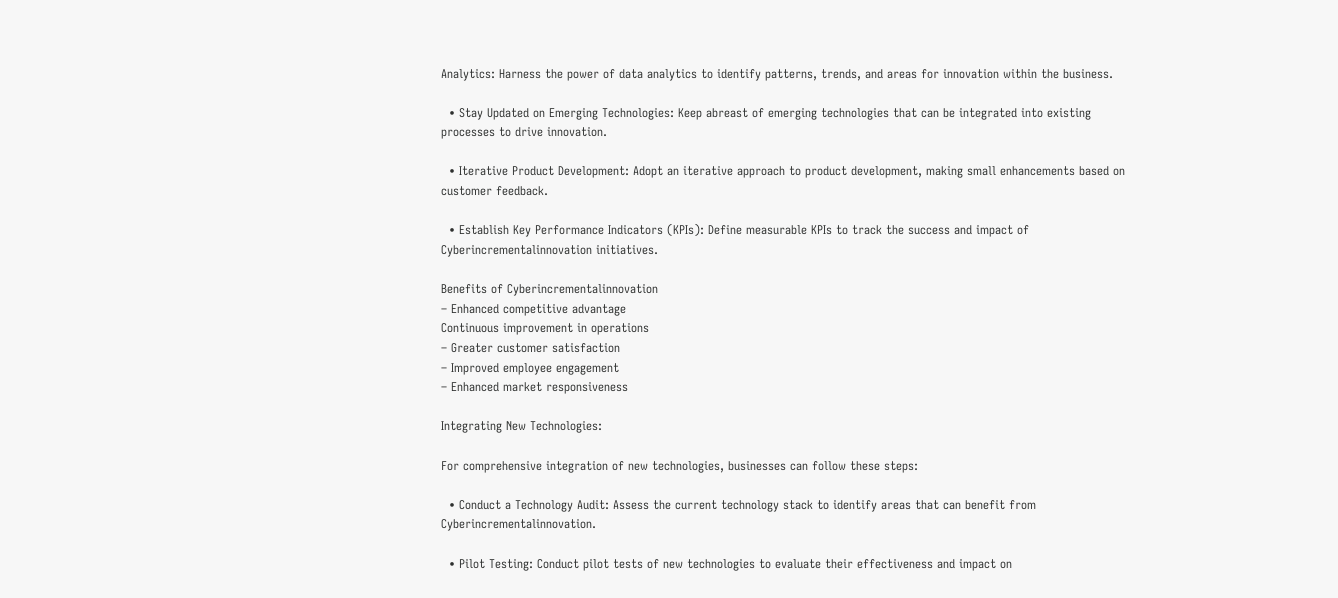Analytics: Harness the power of data analytics to identify patterns, trends, and areas for innovation within the business.

  • Stay Updated on Emerging Technologies: Keep abreast of emerging technologies that can be integrated into existing processes to drive innovation.

  • Iterative Product Development: Adopt an iterative approach to product development, making small enhancements based on customer feedback.

  • Establish Key Performance Indicators (KPIs): Define measurable KPIs to track the success and impact of Cyberincrementalinnovation initiatives.

Benefits of Cyberincrementalinnovation
– Enhanced competitive advantage
Continuous improvement in operations
– Greater customer satisfaction
– Improved employee engagement
– Enhanced market responsiveness

Integrating New Technologies:

For comprehensive integration of new technologies, businesses can follow these steps:

  • Conduct a Technology Audit: Assess the current technology stack to identify areas that can benefit from Cyberincrementalinnovation.

  • Pilot Testing: Conduct pilot tests of new technologies to evaluate their effectiveness and impact on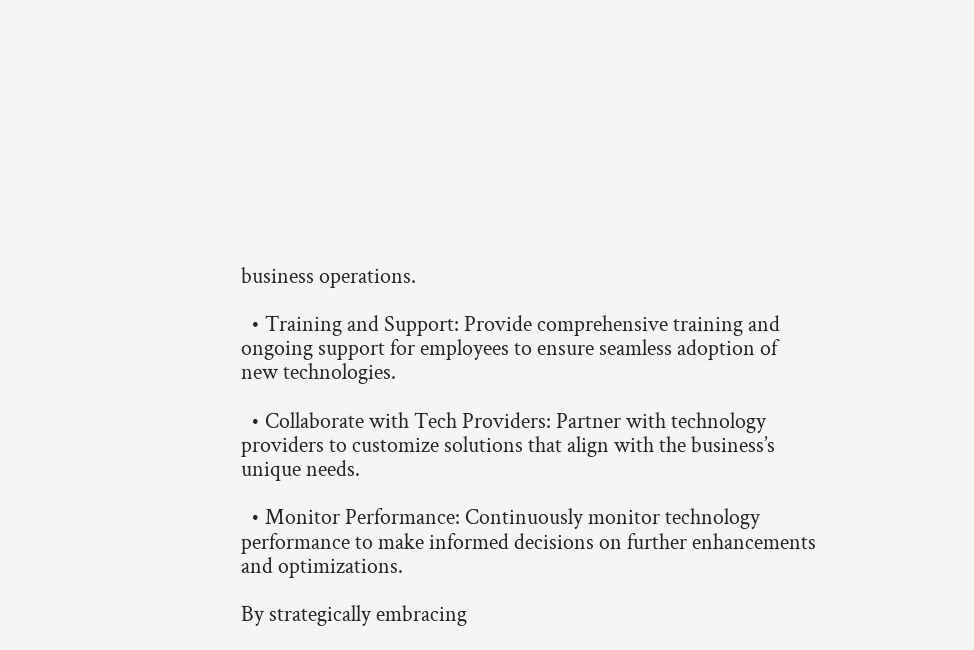business operations.

  • Training and Support: Provide comprehensive training and ongoing support for employees to ensure seamless adoption of new technologies.

  • Collaborate with Tech Providers: Partner with technology providers to customize solutions that align with the business’s unique needs.

  • Monitor Performance: Continuously monitor technology performance to make informed decisions on further enhancements and optimizations.

By strategically embracing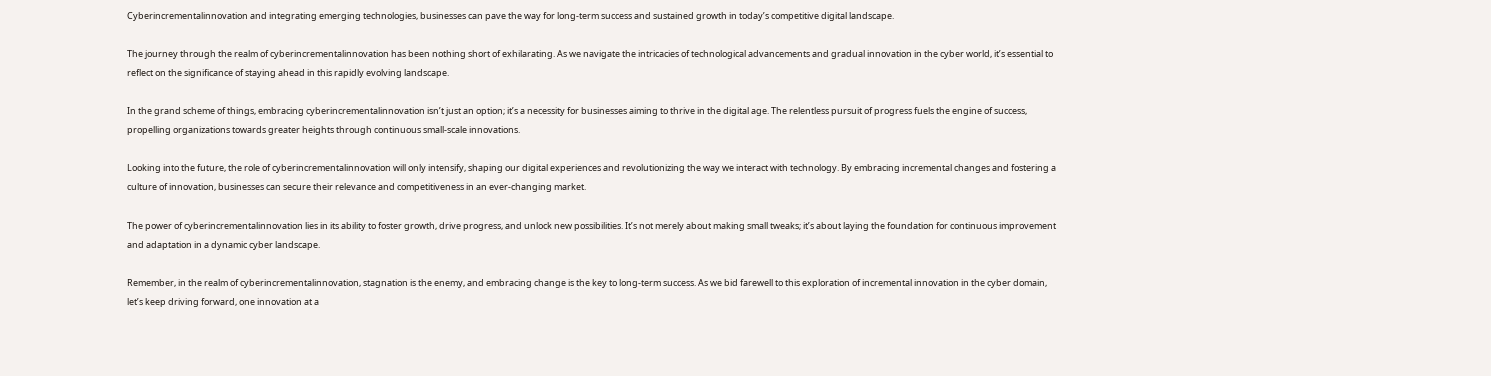Cyberincrementalinnovation and integrating emerging technologies, businesses can pave the way for long-term success and sustained growth in today’s competitive digital landscape.

The journey through the realm of cyberincrementalinnovation has been nothing short of exhilarating. As we navigate the intricacies of technological advancements and gradual innovation in the cyber world, it’s essential to reflect on the significance of staying ahead in this rapidly evolving landscape.

In the grand scheme of things, embracing cyberincrementalinnovation isn’t just an option; it’s a necessity for businesses aiming to thrive in the digital age. The relentless pursuit of progress fuels the engine of success, propelling organizations towards greater heights through continuous small-scale innovations.

Looking into the future, the role of cyberincrementalinnovation will only intensify, shaping our digital experiences and revolutionizing the way we interact with technology. By embracing incremental changes and fostering a culture of innovation, businesses can secure their relevance and competitiveness in an ever-changing market.

The power of cyberincrementalinnovation lies in its ability to foster growth, drive progress, and unlock new possibilities. It’s not merely about making small tweaks; it’s about laying the foundation for continuous improvement and adaptation in a dynamic cyber landscape.

Remember, in the realm of cyberincrementalinnovation, stagnation is the enemy, and embracing change is the key to long-term success. As we bid farewell to this exploration of incremental innovation in the cyber domain, let’s keep driving forward, one innovation at a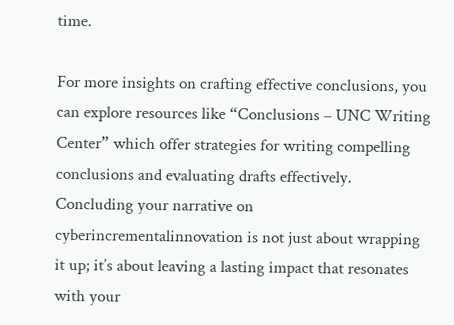time.

For more insights on crafting effective conclusions, you can explore resources like “Conclusions – UNC Writing Center” which offer strategies for writing compelling conclusions and evaluating drafts effectively. Concluding your narrative on cyberincrementalinnovation is not just about wrapping it up; it’s about leaving a lasting impact that resonates with your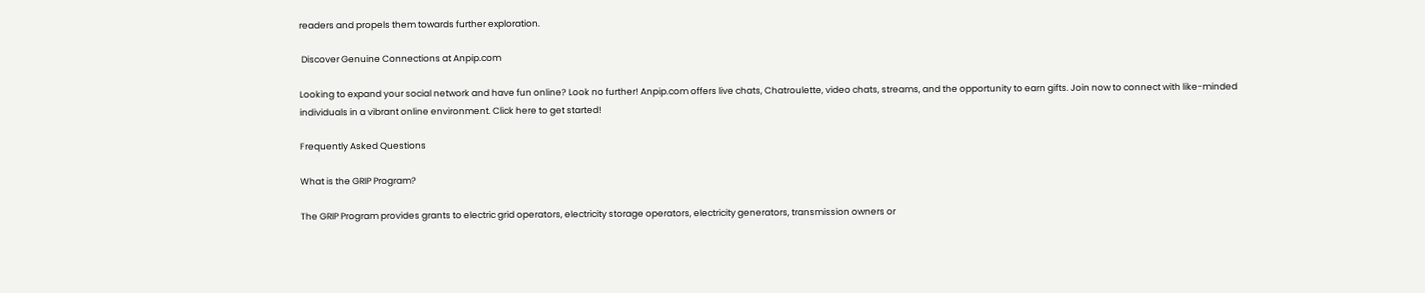readers and propels them towards further exploration.

 Discover Genuine Connections at Anpip.com

Looking to expand your social network and have fun online? Look no further! Anpip.com offers live chats, Chatroulette, video chats, streams, and the opportunity to earn gifts. Join now to connect with like-minded individuals in a vibrant online environment. Click here to get started!

Frequently Asked Questions

What is the GRIP Program?

The GRIP Program provides grants to electric grid operators, electricity storage operators, electricity generators, transmission owners or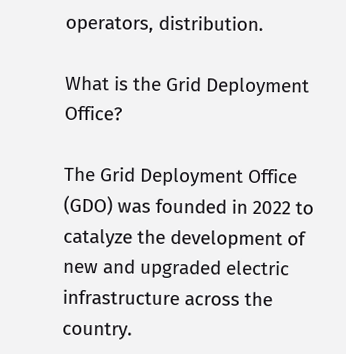operators, distribution.

What is the Grid Deployment Office?

The Grid Deployment Office (GDO) was founded in 2022 to catalyze the development of new and upgraded electric infrastructure across the country.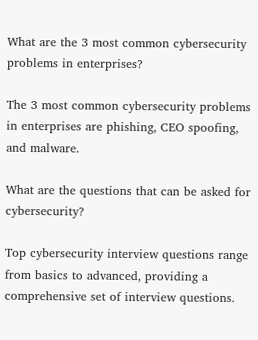What are the 3 most common cybersecurity problems in enterprises?

The 3 most common cybersecurity problems in enterprises are phishing, CEO spoofing, and malware.

What are the questions that can be asked for cybersecurity?

Top cybersecurity interview questions range from basics to advanced, providing a comprehensive set of interview questions.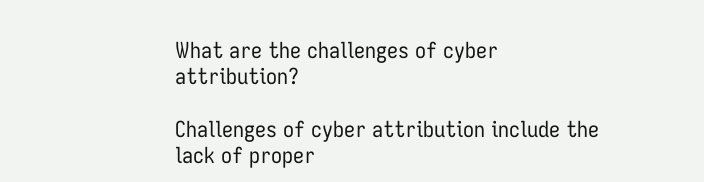What are the challenges of cyber attribution?

Challenges of cyber attribution include the lack of proper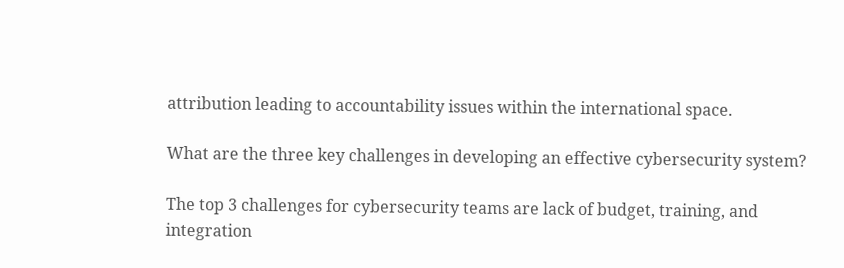attribution leading to accountability issues within the international space.

What are the three key challenges in developing an effective cybersecurity system?

The top 3 challenges for cybersecurity teams are lack of budget, training, and integration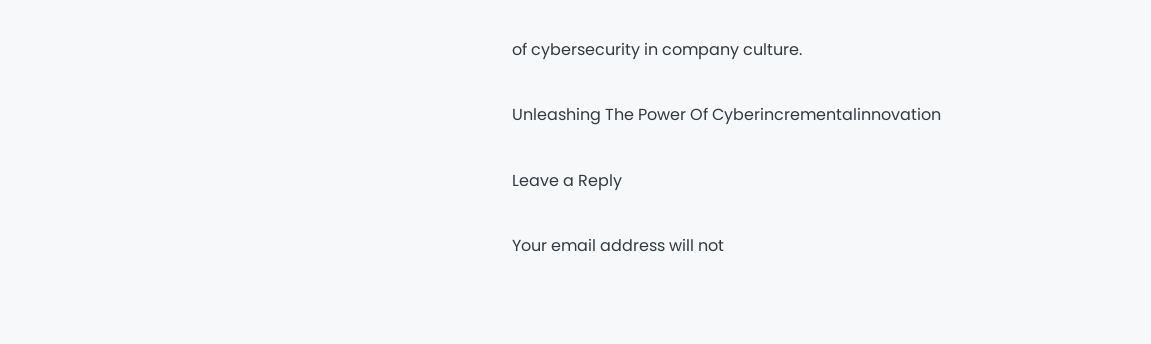of cybersecurity in company culture.

Unleashing The Power Of Cyberincrementalinnovation

Leave a Reply

Your email address will not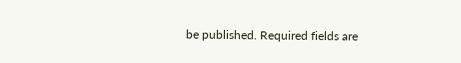be published. Required fields are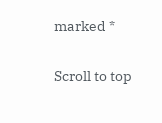marked *

Scroll to top